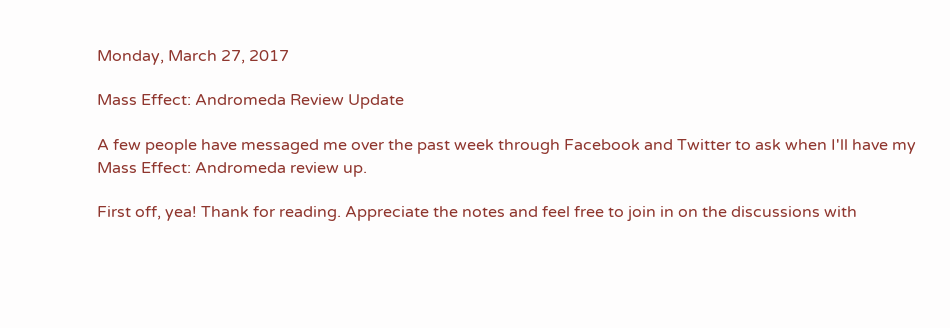Monday, March 27, 2017

Mass Effect: Andromeda Review Update

A few people have messaged me over the past week through Facebook and Twitter to ask when I'll have my Mass Effect: Andromeda review up.

First off, yea! Thank for reading. Appreciate the notes and feel free to join in on the discussions with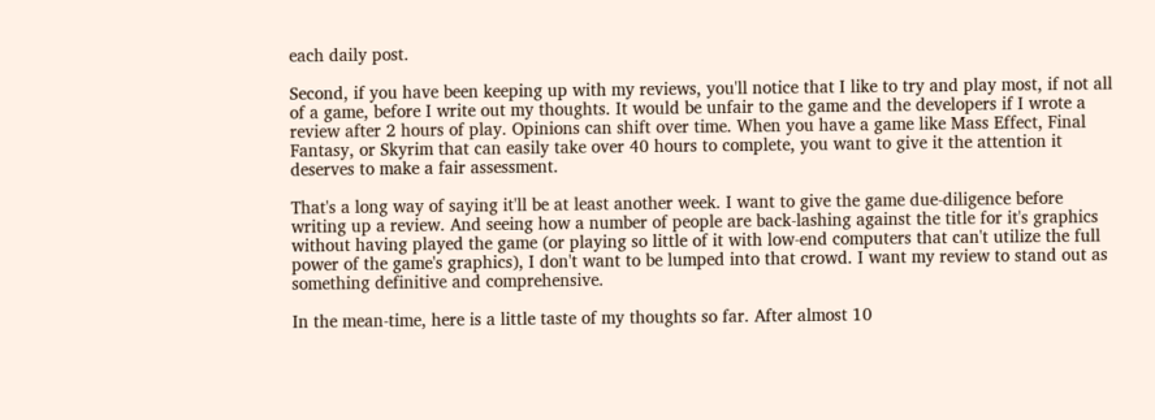each daily post.

Second, if you have been keeping up with my reviews, you'll notice that I like to try and play most, if not all of a game, before I write out my thoughts. It would be unfair to the game and the developers if I wrote a review after 2 hours of play. Opinions can shift over time. When you have a game like Mass Effect, Final Fantasy, or Skyrim that can easily take over 40 hours to complete, you want to give it the attention it deserves to make a fair assessment.

That's a long way of saying it'll be at least another week. I want to give the game due-diligence before writing up a review. And seeing how a number of people are back-lashing against the title for it's graphics without having played the game (or playing so little of it with low-end computers that can't utilize the full power of the game's graphics), I don't want to be lumped into that crowd. I want my review to stand out as something definitive and comprehensive.

In the mean-time, here is a little taste of my thoughts so far. After almost 10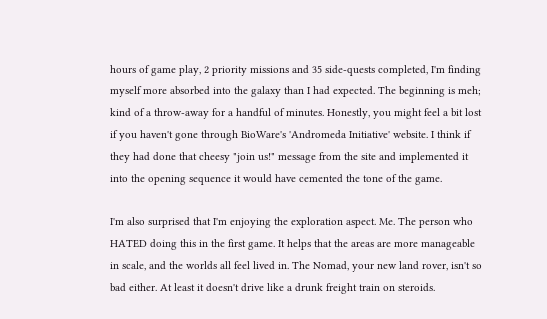hours of game play, 2 priority missions and 35 side-quests completed, I'm finding myself more absorbed into the galaxy than I had expected. The beginning is meh; kind of a throw-away for a handful of minutes. Honestly, you might feel a bit lost if you haven't gone through BioWare's 'Andromeda Initiative' website. I think if they had done that cheesy "join us!" message from the site and implemented it into the opening sequence it would have cemented the tone of the game.

I'm also surprised that I'm enjoying the exploration aspect. Me. The person who HATED doing this in the first game. It helps that the areas are more manageable in scale, and the worlds all feel lived in. The Nomad, your new land rover, isn't so bad either. At least it doesn't drive like a drunk freight train on steroids.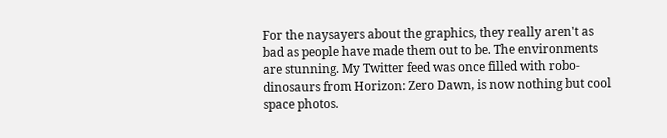For the naysayers about the graphics, they really aren't as bad as people have made them out to be. The environments are stunning. My Twitter feed was once filled with robo-dinosaurs from Horizon: Zero Dawn, is now nothing but cool space photos.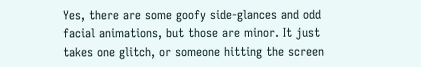Yes, there are some goofy side-glances and odd facial animations, but those are minor. It just takes one glitch, or someone hitting the screen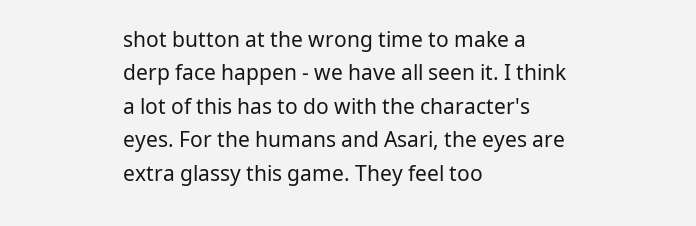shot button at the wrong time to make a derp face happen - we have all seen it. I think a lot of this has to do with the character's eyes. For the humans and Asari, the eyes are extra glassy this game. They feel too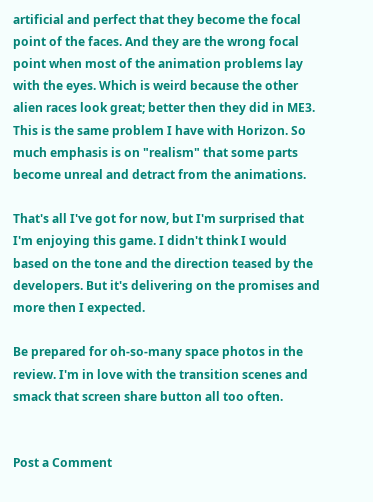artificial and perfect that they become the focal point of the faces. And they are the wrong focal point when most of the animation problems lay with the eyes. Which is weird because the other alien races look great; better then they did in ME3. This is the same problem I have with Horizon. So much emphasis is on "realism" that some parts become unreal and detract from the animations.

That's all I've got for now, but I'm surprised that I'm enjoying this game. I didn't think I would based on the tone and the direction teased by the developers. But it's delivering on the promises and more then I expected.

Be prepared for oh-so-many space photos in the review. I'm in love with the transition scenes and smack that screen share button all too often.


Post a Comment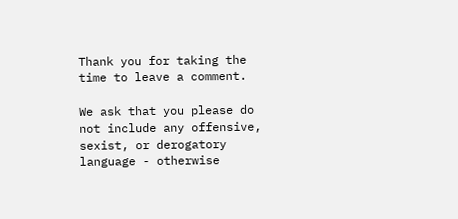Thank you for taking the time to leave a comment.

We ask that you please do not include any offensive, sexist, or derogatory language - otherwise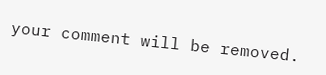your comment will be removed.